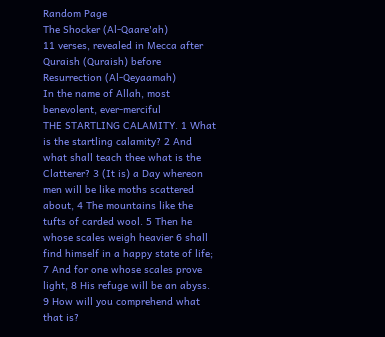Random Page
The Shocker (Al-Qaare'ah)
11 verses, revealed in Mecca after Quraish (Quraish) before Resurrection (Al-Qeyaamah)
In the name of Allah, most benevolent, ever-merciful
THE STARTLING CALAMITY. 1 What is the startling calamity? 2 And what shall teach thee what is the Clatterer? 3 (It is) a Day whereon men will be like moths scattered about, 4 The mountains like the tufts of carded wool. 5 Then he whose scales weigh heavier 6 shall find himself in a happy state of life; 7 And for one whose scales prove light, 8 His refuge will be an abyss. 9 How will you comprehend what that is?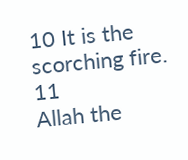10 It is the scorching fire. 11
Allah the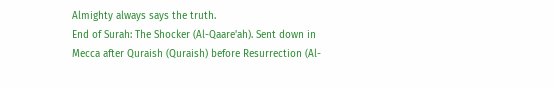Almighty always says the truth.
End of Surah: The Shocker (Al-Qaare'ah). Sent down in Mecca after Quraish (Quraish) before Resurrection (Al-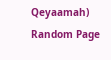Qeyaamah)
Random Page